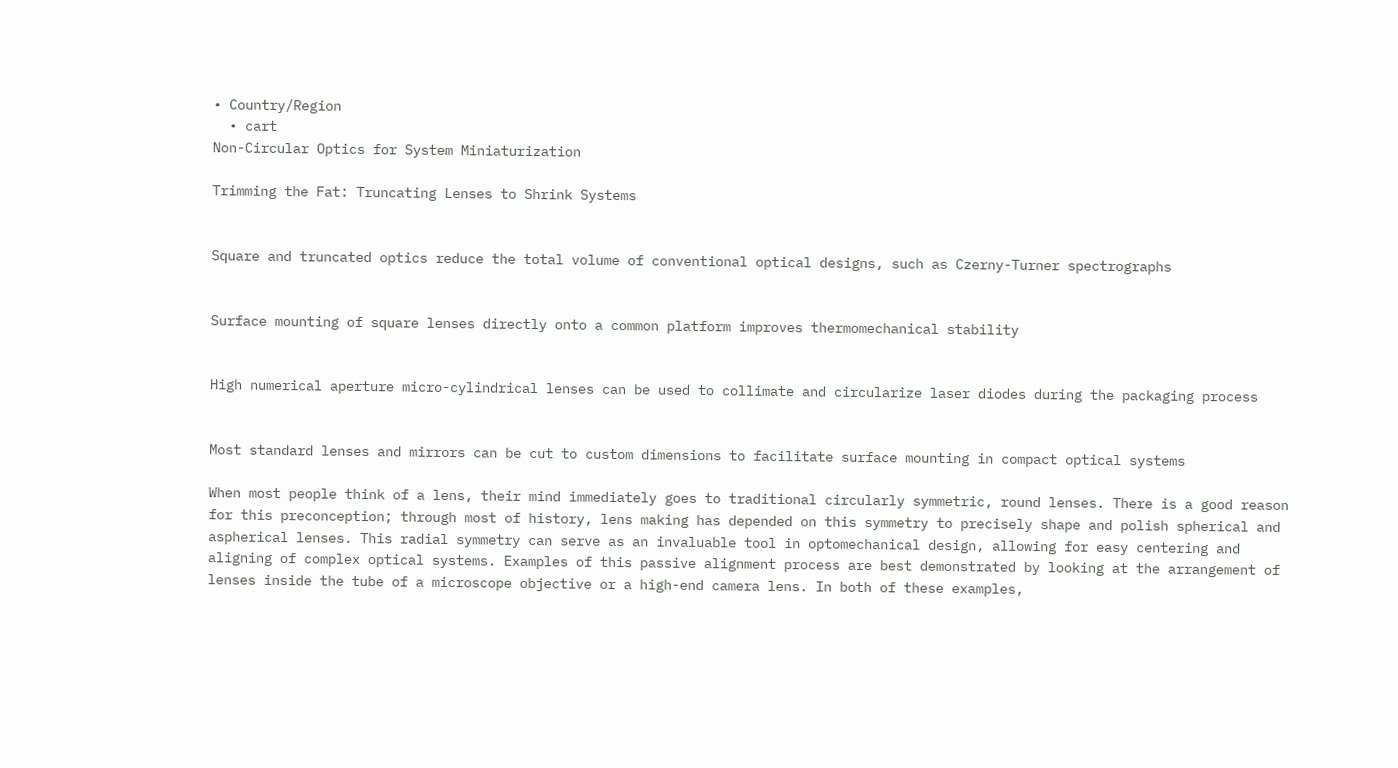• Country/Region
  • cart
Non-Circular Optics for System Miniaturization

Trimming the Fat: Truncating Lenses to Shrink Systems


Square and truncated optics reduce the total volume of conventional optical designs, such as Czerny-Turner spectrographs


Surface mounting of square lenses directly onto a common platform improves thermomechanical stability


High numerical aperture micro-cylindrical lenses can be used to collimate and circularize laser diodes during the packaging process


Most standard lenses and mirrors can be cut to custom dimensions to facilitate surface mounting in compact optical systems

When most people think of a lens, their mind immediately goes to traditional circularly symmetric, round lenses. There is a good reason for this preconception; through most of history, lens making has depended on this symmetry to precisely shape and polish spherical and aspherical lenses. This radial symmetry can serve as an invaluable tool in optomechanical design, allowing for easy centering and aligning of complex optical systems. Examples of this passive alignment process are best demonstrated by looking at the arrangement of lenses inside the tube of a microscope objective or a high-end camera lens. In both of these examples,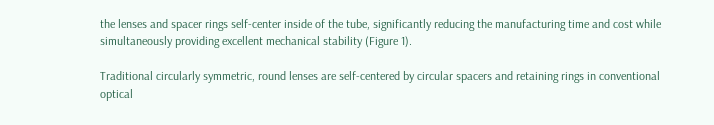the lenses and spacer rings self-center inside of the tube, significantly reducing the manufacturing time and cost while simultaneously providing excellent mechanical stability (Figure 1).

Traditional circularly symmetric, round lenses are self-centered by circular spacers and retaining rings in conventional optical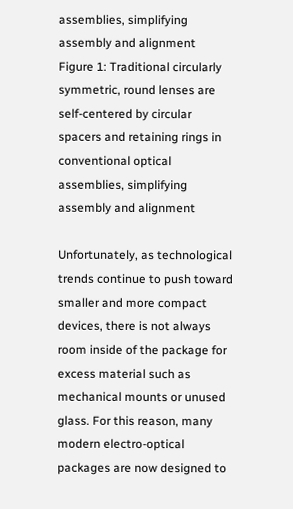assemblies, simplifying assembly and alignment
Figure 1: Traditional circularly symmetric, round lenses are self-centered by circular spacers and retaining rings in conventional optical assemblies, simplifying assembly and alignment

Unfortunately, as technological trends continue to push toward smaller and more compact devices, there is not always room inside of the package for excess material such as mechanical mounts or unused glass. For this reason, many modern electro-optical packages are now designed to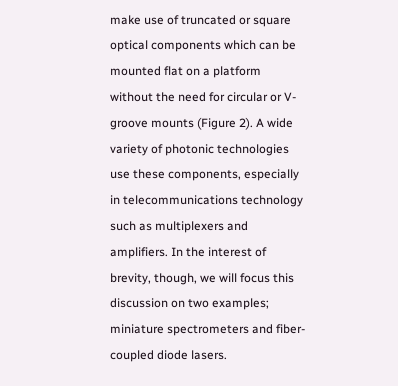make use of truncated or square optical components which can be mounted flat on a platform without the need for circular or V-groove mounts (Figure 2). A wide variety of photonic technologies use these components, especially in telecommunications technology such as multiplexers and amplifiers. In the interest of brevity, though, we will focus this discussion on two examples; miniature spectrometers and fiber-coupled diode lasers.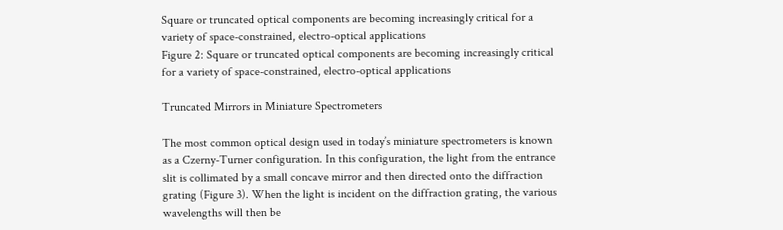Square or truncated optical components are becoming increasingly critical for a variety of space-constrained, electro-optical applications
Figure 2: Square or truncated optical components are becoming increasingly critical for a variety of space-constrained, electro-optical applications

Truncated Mirrors in Miniature Spectrometers

The most common optical design used in today’s miniature spectrometers is known as a Czerny-Turner configuration. In this configuration, the light from the entrance slit is collimated by a small concave mirror and then directed onto the diffraction grating (Figure 3). When the light is incident on the diffraction grating, the various wavelengths will then be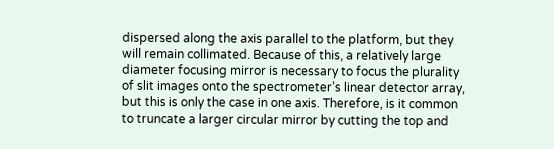dispersed along the axis parallel to the platform, but they will remain collimated. Because of this, a relatively large diameter focusing mirror is necessary to focus the plurality of slit images onto the spectrometer’s linear detector array, but this is only the case in one axis. Therefore, is it common to truncate a larger circular mirror by cutting the top and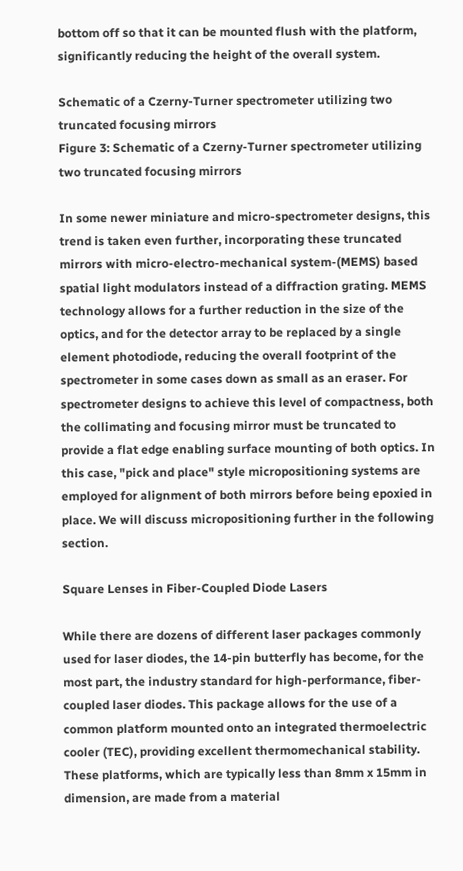bottom off so that it can be mounted flush with the platform, significantly reducing the height of the overall system.

Schematic of a Czerny-Turner spectrometer utilizing two truncated focusing mirrors
Figure 3: Schematic of a Czerny-Turner spectrometer utilizing two truncated focusing mirrors

In some newer miniature and micro-spectrometer designs, this trend is taken even further, incorporating these truncated mirrors with micro-electro-mechanical system-(MEMS) based spatial light modulators instead of a diffraction grating. MEMS technology allows for a further reduction in the size of the optics, and for the detector array to be replaced by a single element photodiode, reducing the overall footprint of the spectrometer in some cases down as small as an eraser. For spectrometer designs to achieve this level of compactness, both the collimating and focusing mirror must be truncated to provide a flat edge enabling surface mounting of both optics. In this case, "pick and place" style micropositioning systems are employed for alignment of both mirrors before being epoxied in place. We will discuss micropositioning further in the following section.

Square Lenses in Fiber-Coupled Diode Lasers

While there are dozens of different laser packages commonly used for laser diodes, the 14-pin butterfly has become, for the most part, the industry standard for high-performance, fiber-coupled laser diodes. This package allows for the use of a common platform mounted onto an integrated thermoelectric cooler (TEC), providing excellent thermomechanical stability. These platforms, which are typically less than 8mm x 15mm in dimension, are made from a material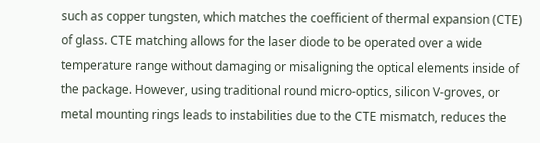such as copper tungsten, which matches the coefficient of thermal expansion (CTE) of glass. CTE matching allows for the laser diode to be operated over a wide temperature range without damaging or misaligning the optical elements inside of the package. However, using traditional round micro-optics, silicon V-groves, or metal mounting rings leads to instabilities due to the CTE mismatch, reduces the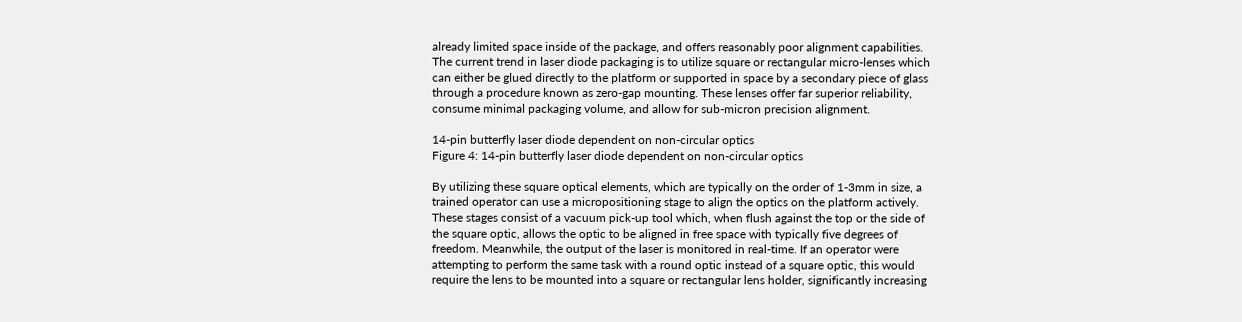already limited space inside of the package, and offers reasonably poor alignment capabilities. The current trend in laser diode packaging is to utilize square or rectangular micro-lenses which can either be glued directly to the platform or supported in space by a secondary piece of glass through a procedure known as zero-gap mounting. These lenses offer far superior reliability, consume minimal packaging volume, and allow for sub-micron precision alignment.

14-pin butterfly laser diode dependent on non-circular optics
Figure 4: 14-pin butterfly laser diode dependent on non-circular optics

By utilizing these square optical elements, which are typically on the order of 1-3mm in size, a trained operator can use a micropositioning stage to align the optics on the platform actively. These stages consist of a vacuum pick-up tool which, when flush against the top or the side of the square optic, allows the optic to be aligned in free space with typically five degrees of freedom. Meanwhile, the output of the laser is monitored in real-time. If an operator were attempting to perform the same task with a round optic instead of a square optic, this would require the lens to be mounted into a square or rectangular lens holder, significantly increasing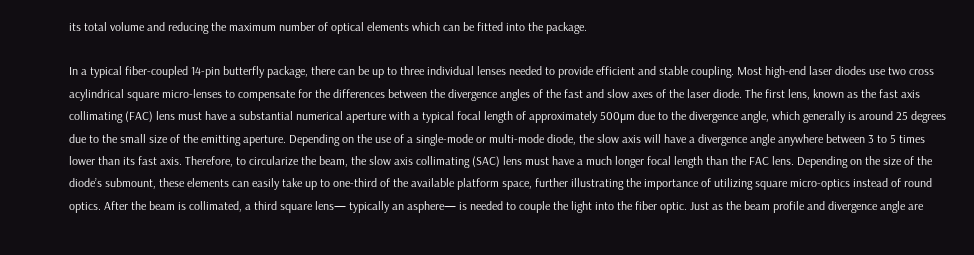its total volume and reducing the maximum number of optical elements which can be fitted into the package.

In a typical fiber-coupled 14-pin butterfly package, there can be up to three individual lenses needed to provide efficient and stable coupling. Most high-end laser diodes use two cross acylindrical square micro-lenses to compensate for the differences between the divergence angles of the fast and slow axes of the laser diode. The first lens, known as the fast axis collimating (FAC) lens must have a substantial numerical aperture with a typical focal length of approximately 500µm due to the divergence angle, which generally is around 25 degrees due to the small size of the emitting aperture. Depending on the use of a single-mode or multi-mode diode, the slow axis will have a divergence angle anywhere between 3 to 5 times lower than its fast axis. Therefore, to circularize the beam, the slow axis collimating (SAC) lens must have a much longer focal length than the FAC lens. Depending on the size of the diode’s submount, these elements can easily take up to one-third of the available platform space, further illustrating the importance of utilizing square micro-optics instead of round optics. After the beam is collimated, a third square lens— typically an asphere— is needed to couple the light into the fiber optic. Just as the beam profile and divergence angle are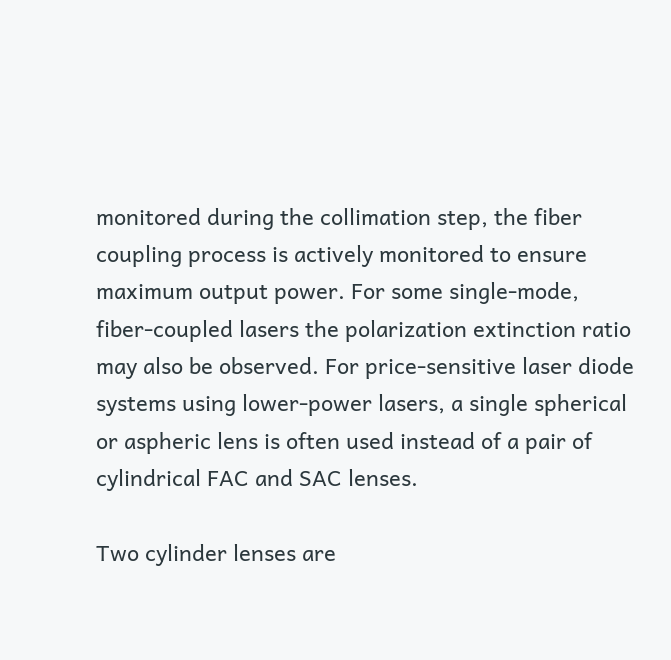monitored during the collimation step, the fiber coupling process is actively monitored to ensure maximum output power. For some single-mode, fiber-coupled lasers the polarization extinction ratio may also be observed. For price-sensitive laser diode systems using lower-power lasers, a single spherical or aspheric lens is often used instead of a pair of cylindrical FAC and SAC lenses.

Two cylinder lenses are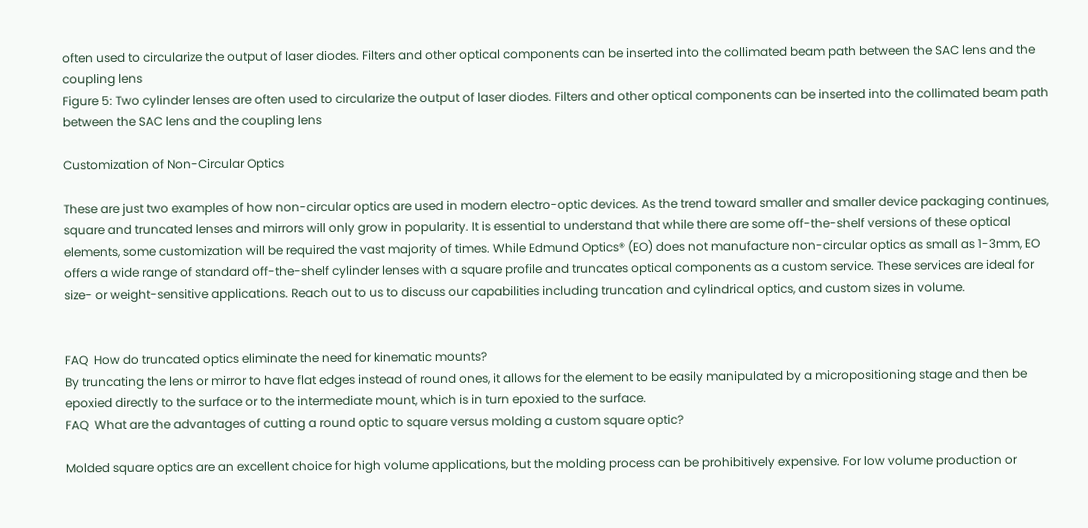often used to circularize the output of laser diodes. Filters and other optical components can be inserted into the collimated beam path between the SAC lens and the coupling lens
Figure 5: Two cylinder lenses are often used to circularize the output of laser diodes. Filters and other optical components can be inserted into the collimated beam path between the SAC lens and the coupling lens

Customization of Non-Circular Optics

These are just two examples of how non-circular optics are used in modern electro-optic devices. As the trend toward smaller and smaller device packaging continues, square and truncated lenses and mirrors will only grow in popularity. It is essential to understand that while there are some off-the-shelf versions of these optical elements, some customization will be required the vast majority of times. While Edmund Optics® (EO) does not manufacture non-circular optics as small as 1-3mm, EO offers a wide range of standard off-the-shelf cylinder lenses with a square profile and truncates optical components as a custom service. These services are ideal for size- or weight-sensitive applications. Reach out to us to discuss our capabilities including truncation and cylindrical optics, and custom sizes in volume.


FAQ  How do truncated optics eliminate the need for kinematic mounts?
By truncating the lens or mirror to have flat edges instead of round ones, it allows for the element to be easily manipulated by a micropositioning stage and then be epoxied directly to the surface or to the intermediate mount, which is in turn epoxied to the surface.
FAQ  What are the advantages of cutting a round optic to square versus molding a custom square optic?

Molded square optics are an excellent choice for high volume applications, but the molding process can be prohibitively expensive. For low volume production or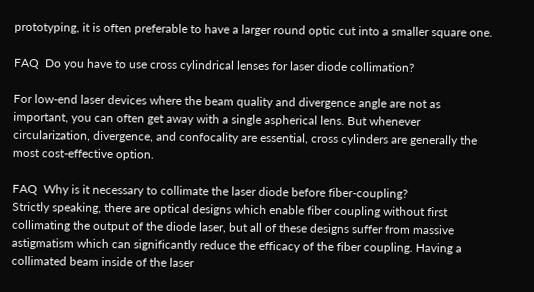prototyping, it is often preferable to have a larger round optic cut into a smaller square one.

FAQ  Do you have to use cross cylindrical lenses for laser diode collimation?

For low-end laser devices where the beam quality and divergence angle are not as important, you can often get away with a single aspherical lens. But whenever circularization, divergence, and confocality are essential, cross cylinders are generally the most cost-effective option.

FAQ  Why is it necessary to collimate the laser diode before fiber-coupling?
Strictly speaking, there are optical designs which enable fiber coupling without first collimating the output of the diode laser, but all of these designs suffer from massive astigmatism which can significantly reduce the efficacy of the fiber coupling. Having a collimated beam inside of the laser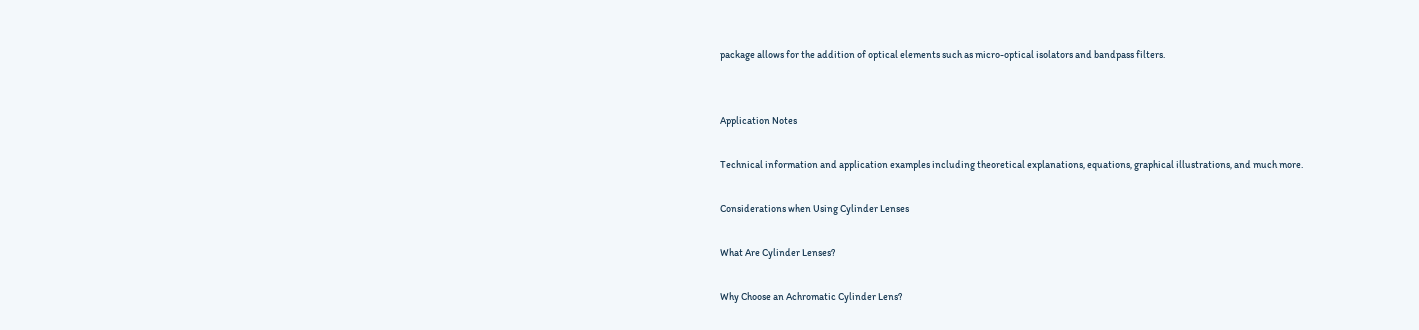package allows for the addition of optical elements such as micro-optical isolators and bandpass filters.


Application Notes

Technical information and application examples including theoretical explanations, equations, graphical illustrations, and much more.

Considerations when Using Cylinder Lenses

What Are Cylinder Lenses?

Why Choose an Achromatic Cylinder Lens?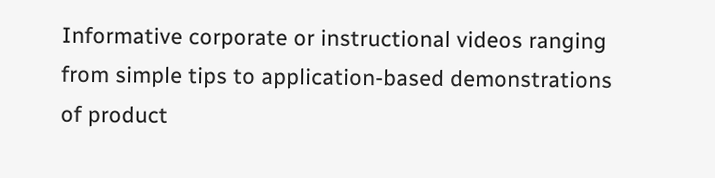Informative corporate or instructional videos ranging from simple tips to application-based demonstrations of product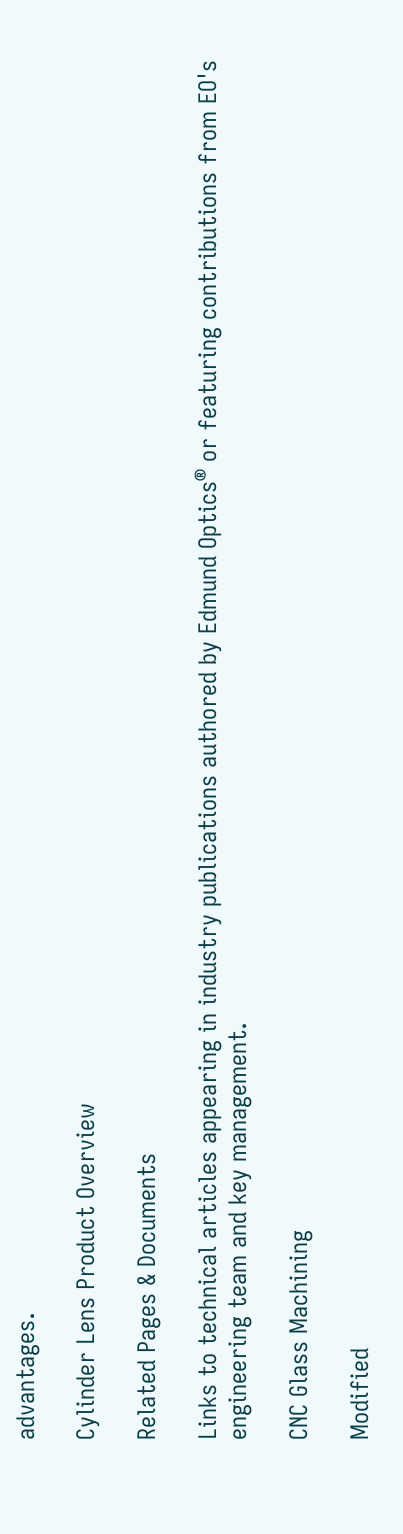advantages.

Cylinder Lens Product Overview

Related Pages & Documents

Links to technical articles appearing in industry publications authored by Edmund Optics® or featuring contributions from EO's engineering team and key management.

CNC Glass Machining

Modified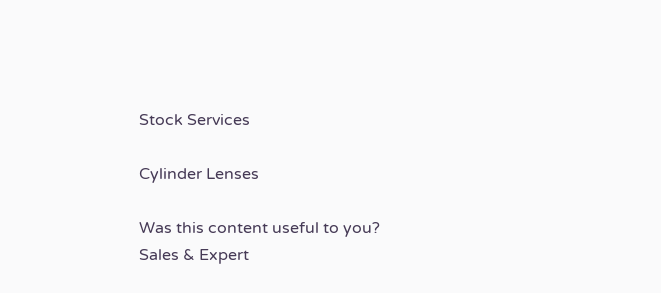Stock Services

Cylinder Lenses

Was this content useful to you?
Sales & Expert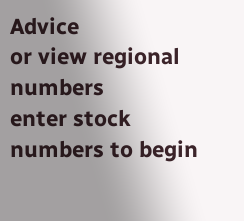Advice
or view regional numbers
enter stock numbers to begin